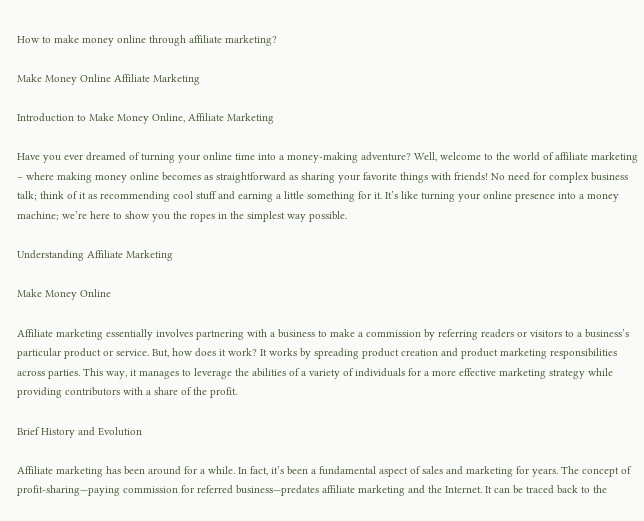How to make money online through affiliate marketing?

Make Money Online Affiliate Marketing

Introduction to Make Money Online, Affiliate Marketing

Have you ever dreamed of turning your online time into a money-making adventure? Well, welcome to the world of affiliate marketing – where making money online becomes as straightforward as sharing your favorite things with friends! No need for complex business talk; think of it as recommending cool stuff and earning a little something for it. It’s like turning your online presence into a money machine; we’re here to show you the ropes in the simplest way possible.

Understanding Affiliate Marketing

Make Money Online

Affiliate marketing essentially involves partnering with a business to make a commission by referring readers or visitors to a business’s particular product or service. But, how does it work? It works by spreading product creation and product marketing responsibilities across parties. This way, it manages to leverage the abilities of a variety of individuals for a more effective marketing strategy while providing contributors with a share of the profit.

Brief History and Evolution

Affiliate marketing has been around for a while. In fact, it’s been a fundamental aspect of sales and marketing for years. The concept of profit-sharing—paying commission for referred business—predates affiliate marketing and the Internet. It can be traced back to the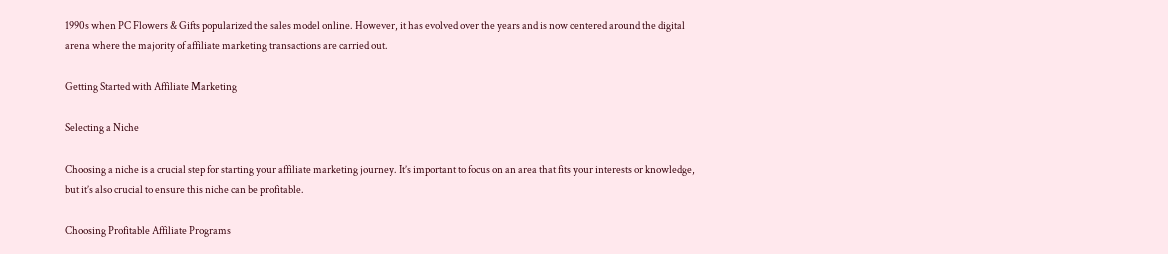1990s when PC Flowers & Gifts popularized the sales model online. However, it has evolved over the years and is now centered around the digital arena where the majority of affiliate marketing transactions are carried out.

Getting Started with Affiliate Marketing

Selecting a Niche

Choosing a niche is a crucial step for starting your affiliate marketing journey. It’s important to focus on an area that fits your interests or knowledge, but it’s also crucial to ensure this niche can be profitable.

Choosing Profitable Affiliate Programs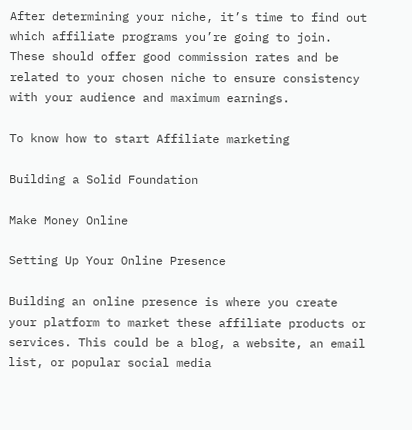After determining your niche, it’s time to find out which affiliate programs you’re going to join. These should offer good commission rates and be related to your chosen niche to ensure consistency with your audience and maximum earnings.

To know how to start Affiliate marketing

Building a Solid Foundation

Make Money Online

Setting Up Your Online Presence

Building an online presence is where you create your platform to market these affiliate products or services. This could be a blog, a website, an email list, or popular social media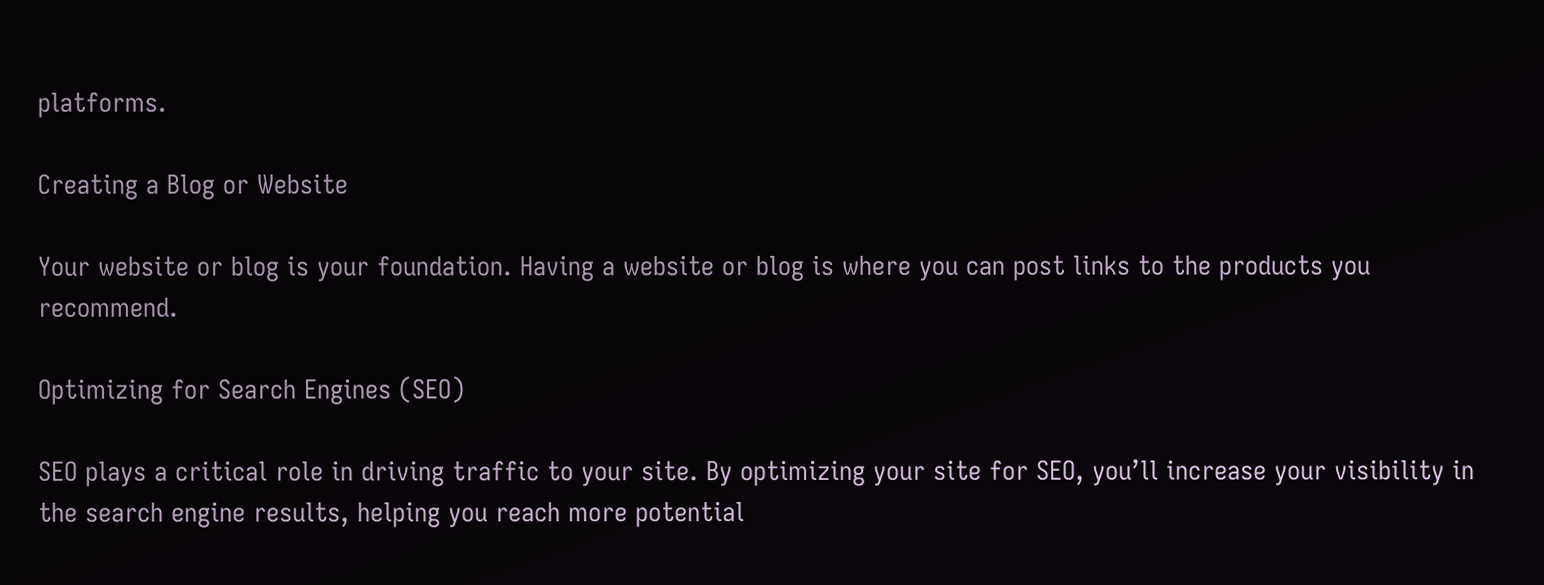platforms.

Creating a Blog or Website

Your website or blog is your foundation. Having a website or blog is where you can post links to the products you recommend.

Optimizing for Search Engines (SEO)

SEO plays a critical role in driving traffic to your site. By optimizing your site for SEO, you’ll increase your visibility in the search engine results, helping you reach more potential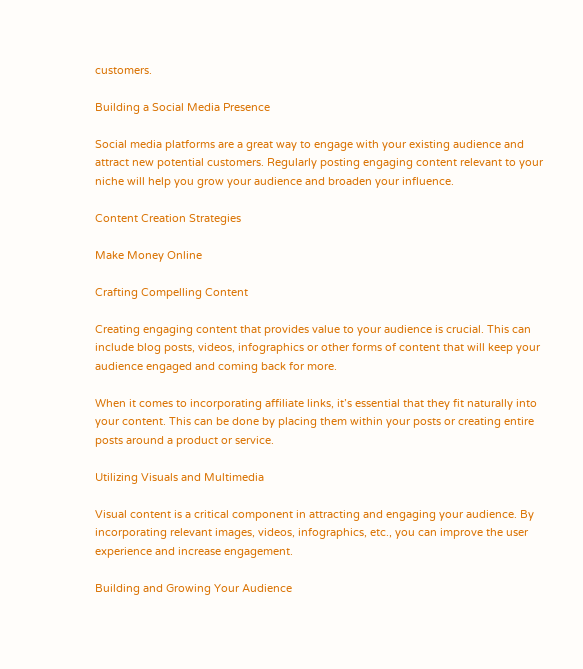customers.

Building a Social Media Presence

Social media platforms are a great way to engage with your existing audience and attract new potential customers. Regularly posting engaging content relevant to your niche will help you grow your audience and broaden your influence.

Content Creation Strategies

Make Money Online

Crafting Compelling Content

Creating engaging content that provides value to your audience is crucial. This can include blog posts, videos, infographics or other forms of content that will keep your audience engaged and coming back for more.

When it comes to incorporating affiliate links, it’s essential that they fit naturally into your content. This can be done by placing them within your posts or creating entire posts around a product or service.

Utilizing Visuals and Multimedia

Visual content is a critical component in attracting and engaging your audience. By incorporating relevant images, videos, infographics, etc., you can improve the user experience and increase engagement.

Building and Growing Your Audience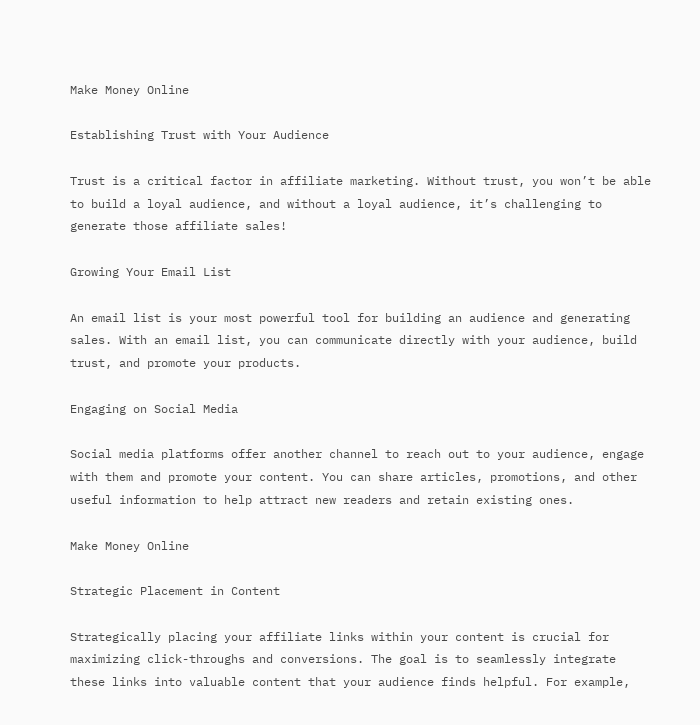Make Money Online

Establishing Trust with Your Audience

Trust is a critical factor in affiliate marketing. Without trust, you won’t be able to build a loyal audience, and without a loyal audience, it’s challenging to generate those affiliate sales!

Growing Your Email List

An email list is your most powerful tool for building an audience and generating sales. With an email list, you can communicate directly with your audience, build trust, and promote your products.

Engaging on Social Media

Social media platforms offer another channel to reach out to your audience, engage with them and promote your content. You can share articles, promotions, and other useful information to help attract new readers and retain existing ones.

Make Money Online

Strategic Placement in Content

Strategically placing your affiliate links within your content is crucial for maximizing click-throughs and conversions. The goal is to seamlessly integrate these links into valuable content that your audience finds helpful. For example,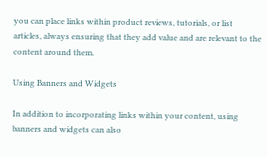you can place links within product reviews, tutorials, or list articles, always ensuring that they add value and are relevant to the content around them.

Using Banners and Widgets

In addition to incorporating links within your content, using banners and widgets can also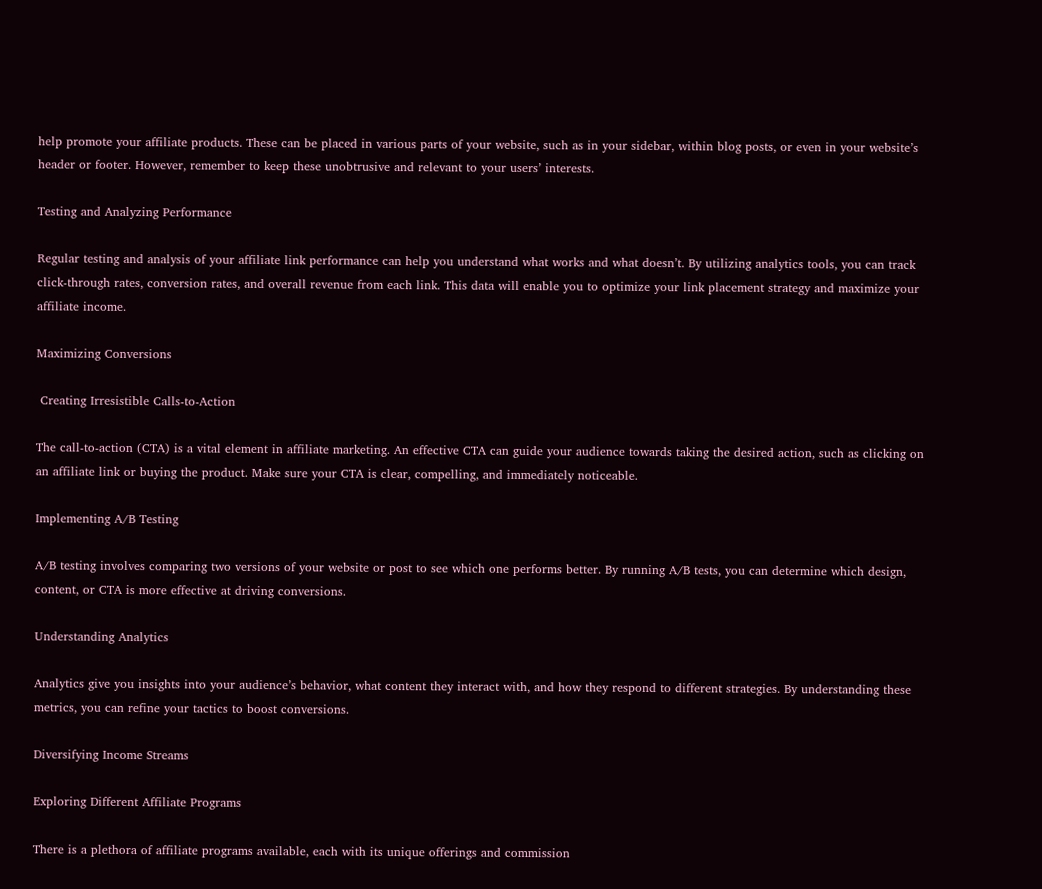help promote your affiliate products. These can be placed in various parts of your website, such as in your sidebar, within blog posts, or even in your website’s header or footer. However, remember to keep these unobtrusive and relevant to your users’ interests.

Testing and Analyzing Performance

Regular testing and analysis of your affiliate link performance can help you understand what works and what doesn’t. By utilizing analytics tools, you can track click-through rates, conversion rates, and overall revenue from each link. This data will enable you to optimize your link placement strategy and maximize your affiliate income.

Maximizing Conversions

 Creating Irresistible Calls-to-Action

The call-to-action (CTA) is a vital element in affiliate marketing. An effective CTA can guide your audience towards taking the desired action, such as clicking on an affiliate link or buying the product. Make sure your CTA is clear, compelling, and immediately noticeable.

Implementing A/B Testing

A/B testing involves comparing two versions of your website or post to see which one performs better. By running A/B tests, you can determine which design, content, or CTA is more effective at driving conversions.

Understanding Analytics

Analytics give you insights into your audience’s behavior, what content they interact with, and how they respond to different strategies. By understanding these metrics, you can refine your tactics to boost conversions.

Diversifying Income Streams

Exploring Different Affiliate Programs

There is a plethora of affiliate programs available, each with its unique offerings and commission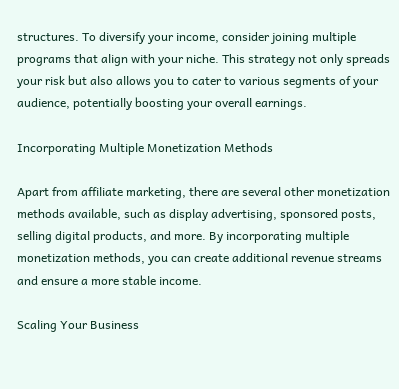structures. To diversify your income, consider joining multiple programs that align with your niche. This strategy not only spreads your risk but also allows you to cater to various segments of your audience, potentially boosting your overall earnings.

Incorporating Multiple Monetization Methods

Apart from affiliate marketing, there are several other monetization methods available, such as display advertising, sponsored posts, selling digital products, and more. By incorporating multiple monetization methods, you can create additional revenue streams and ensure a more stable income.

Scaling Your Business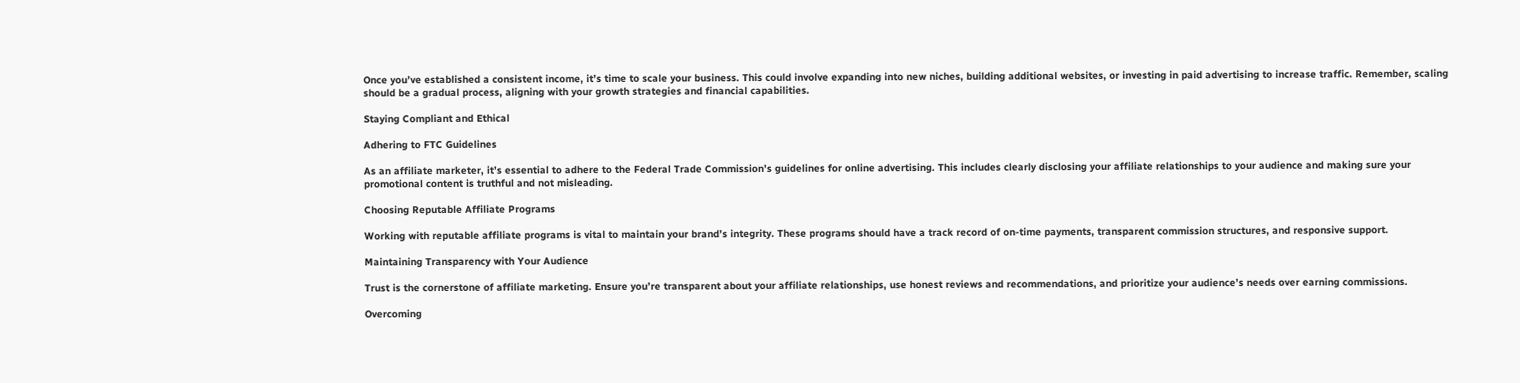Once you’ve established a consistent income, it’s time to scale your business. This could involve expanding into new niches, building additional websites, or investing in paid advertising to increase traffic. Remember, scaling should be a gradual process, aligning with your growth strategies and financial capabilities.

Staying Compliant and Ethical

Adhering to FTC Guidelines

As an affiliate marketer, it’s essential to adhere to the Federal Trade Commission’s guidelines for online advertising. This includes clearly disclosing your affiliate relationships to your audience and making sure your promotional content is truthful and not misleading.

Choosing Reputable Affiliate Programs

Working with reputable affiliate programs is vital to maintain your brand’s integrity. These programs should have a track record of on-time payments, transparent commission structures, and responsive support.

Maintaining Transparency with Your Audience

Trust is the cornerstone of affiliate marketing. Ensure you’re transparent about your affiliate relationships, use honest reviews and recommendations, and prioritize your audience’s needs over earning commissions.

Overcoming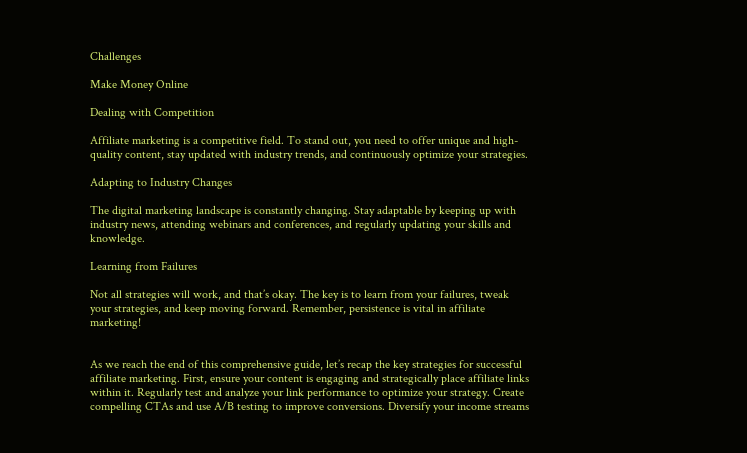Challenges

Make Money Online

Dealing with Competition

Affiliate marketing is a competitive field. To stand out, you need to offer unique and high-quality content, stay updated with industry trends, and continuously optimize your strategies.

Adapting to Industry Changes

The digital marketing landscape is constantly changing. Stay adaptable by keeping up with industry news, attending webinars and conferences, and regularly updating your skills and knowledge.

Learning from Failures

Not all strategies will work, and that’s okay. The key is to learn from your failures, tweak your strategies, and keep moving forward. Remember, persistence is vital in affiliate marketing!


As we reach the end of this comprehensive guide, let’s recap the key strategies for successful affiliate marketing. First, ensure your content is engaging and strategically place affiliate links within it. Regularly test and analyze your link performance to optimize your strategy. Create compelling CTAs and use A/B testing to improve conversions. Diversify your income streams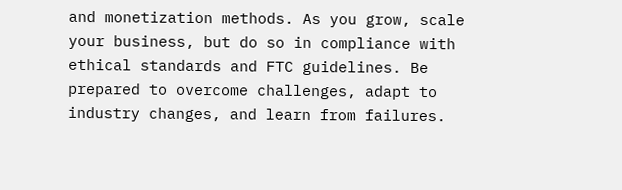and monetization methods. As you grow, scale your business, but do so in compliance with ethical standards and FTC guidelines. Be prepared to overcome challenges, adapt to industry changes, and learn from failures.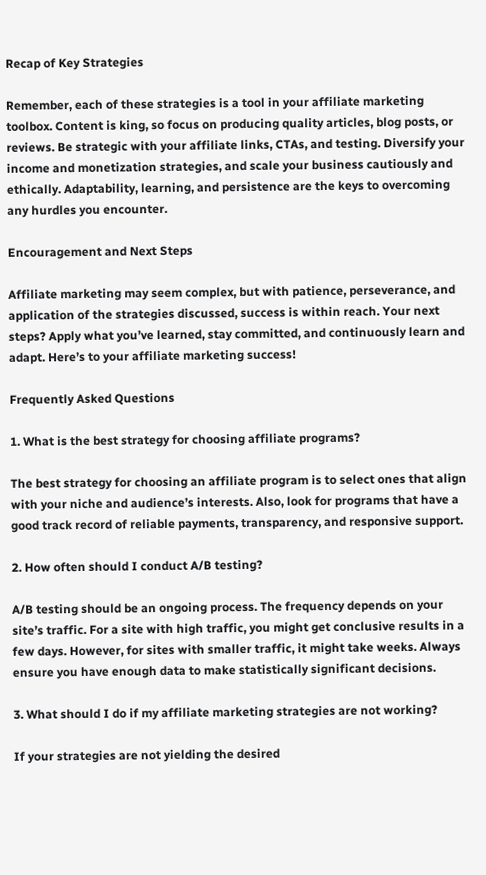Recap of Key Strategies

Remember, each of these strategies is a tool in your affiliate marketing toolbox. Content is king, so focus on producing quality articles, blog posts, or reviews. Be strategic with your affiliate links, CTAs, and testing. Diversify your income and monetization strategies, and scale your business cautiously and ethically. Adaptability, learning, and persistence are the keys to overcoming any hurdles you encounter.

Encouragement and Next Steps

Affiliate marketing may seem complex, but with patience, perseverance, and application of the strategies discussed, success is within reach. Your next steps? Apply what you’ve learned, stay committed, and continuously learn and adapt. Here’s to your affiliate marketing success!

Frequently Asked Questions

1. What is the best strategy for choosing affiliate programs?

The best strategy for choosing an affiliate program is to select ones that align with your niche and audience’s interests. Also, look for programs that have a good track record of reliable payments, transparency, and responsive support.

2. How often should I conduct A/B testing?

A/B testing should be an ongoing process. The frequency depends on your site’s traffic. For a site with high traffic, you might get conclusive results in a few days. However, for sites with smaller traffic, it might take weeks. Always ensure you have enough data to make statistically significant decisions.

3. What should I do if my affiliate marketing strategies are not working?

If your strategies are not yielding the desired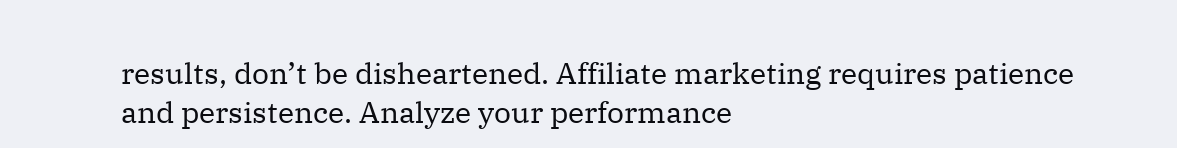results, don’t be disheartened. Affiliate marketing requires patience and persistence. Analyze your performance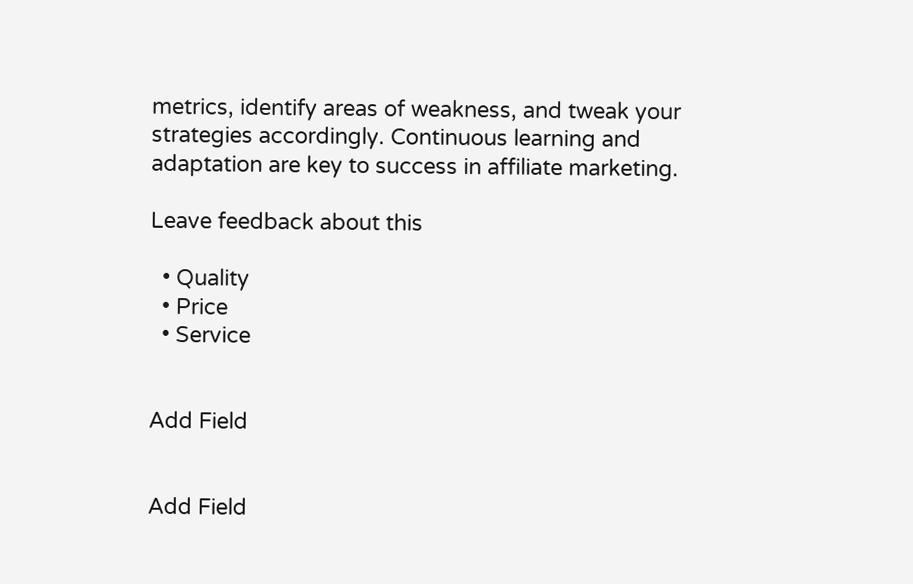metrics, identify areas of weakness, and tweak your strategies accordingly. Continuous learning and adaptation are key to success in affiliate marketing.

Leave feedback about this

  • Quality
  • Price
  • Service


Add Field


Add Field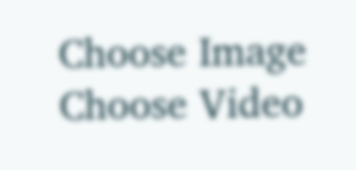Choose Image
Choose Video